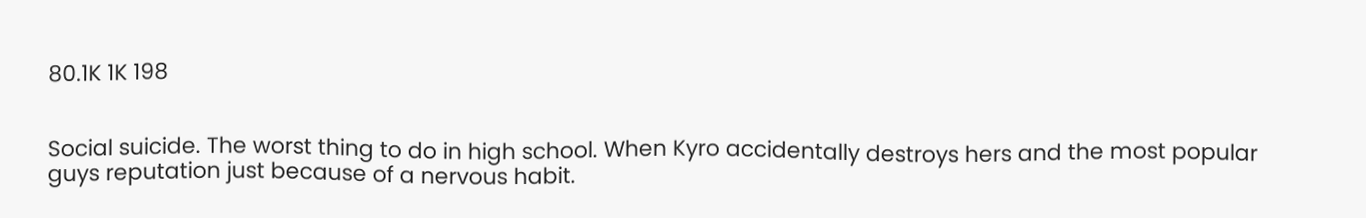80.1K 1K 198


Social suicide. The worst thing to do in high school. When Kyro accidentally destroys hers and the most popular guys reputation just because of a nervous habit.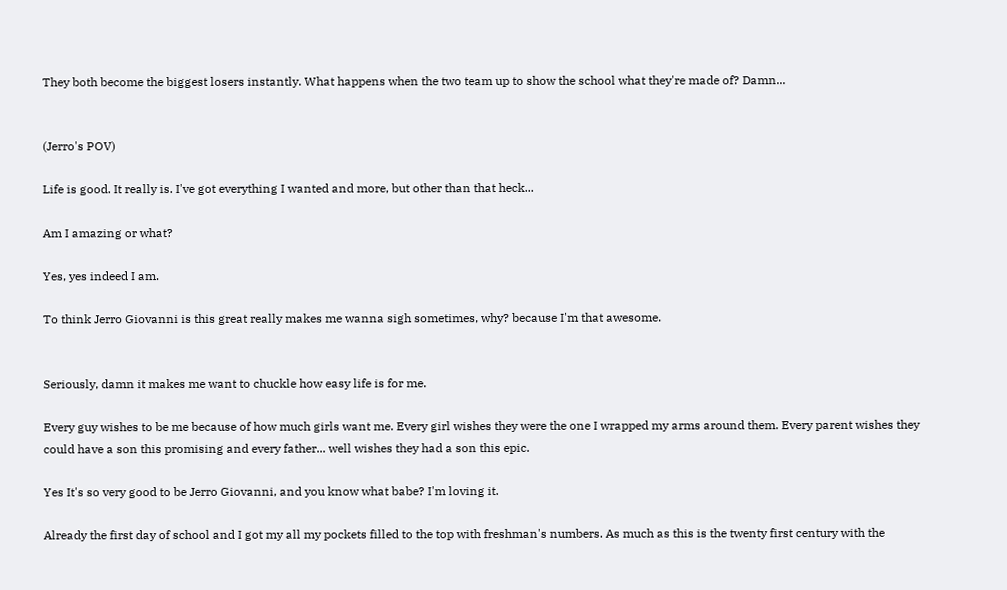They both become the biggest losers instantly. What happens when the two team up to show the school what they're made of? Damn...


(Jerro's POV)

Life is good. It really is. I've got everything I wanted and more, but other than that heck...

Am I amazing or what?

Yes, yes indeed I am.

To think Jerro Giovanni is this great really makes me wanna sigh sometimes, why? because I'm that awesome.


Seriously, damn it makes me want to chuckle how easy life is for me.

Every guy wishes to be me because of how much girls want me. Every girl wishes they were the one I wrapped my arms around them. Every parent wishes they could have a son this promising and every father... well wishes they had a son this epic.

Yes It's so very good to be Jerro Giovanni, and you know what babe? I'm loving it.

Already the first day of school and I got my all my pockets filled to the top with freshman's numbers. As much as this is the twenty first century with the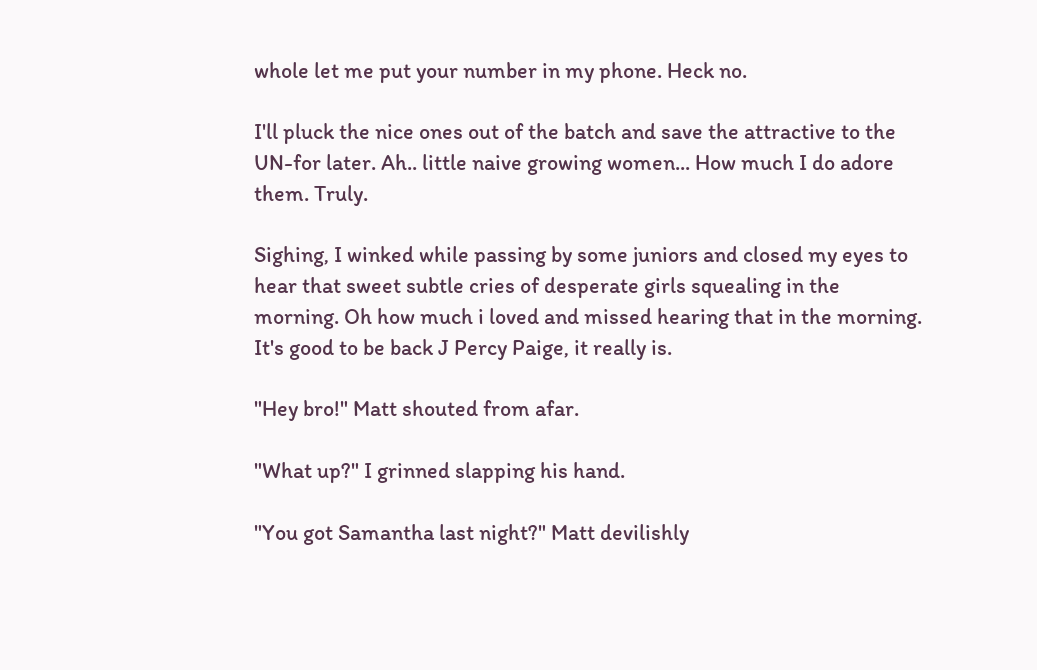whole let me put your number in my phone. Heck no.

I'll pluck the nice ones out of the batch and save the attractive to the UN-for later. Ah.. little naive growing women... How much I do adore them. Truly.

Sighing, I winked while passing by some juniors and closed my eyes to hear that sweet subtle cries of desperate girls squealing in the morning. Oh how much i loved and missed hearing that in the morning. It's good to be back J Percy Paige, it really is.

"Hey bro!" Matt shouted from afar.

"What up?" I grinned slapping his hand.

"You got Samantha last night?" Matt devilishly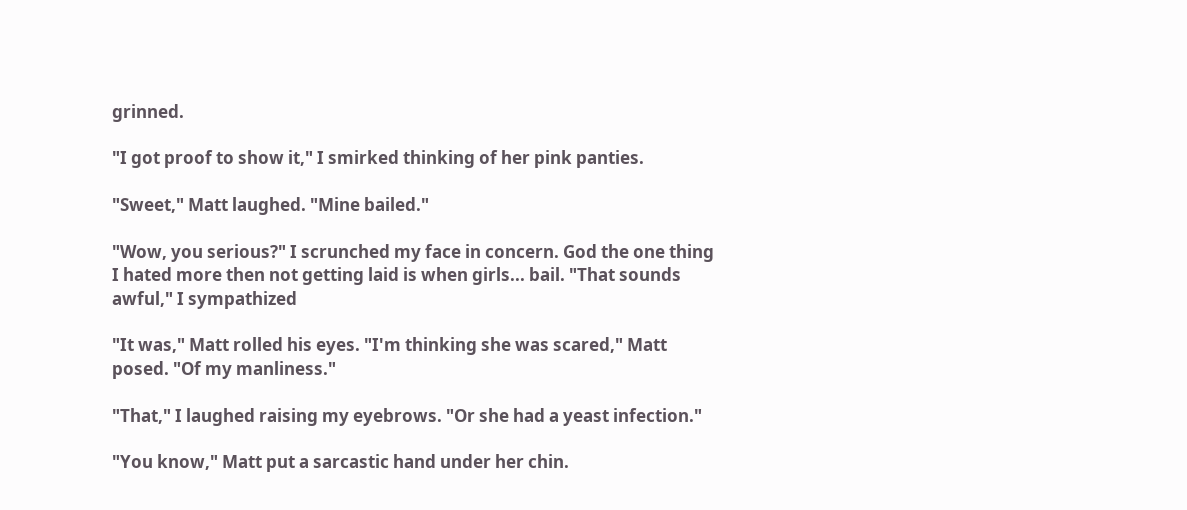grinned.

"I got proof to show it," I smirked thinking of her pink panties.

"Sweet," Matt laughed. "Mine bailed."

"Wow, you serious?" I scrunched my face in concern. God the one thing I hated more then not getting laid is when girls... bail. "That sounds awful," I sympathized

"It was," Matt rolled his eyes. "I'm thinking she was scared," Matt posed. "Of my manliness."

"That," I laughed raising my eyebrows. "Or she had a yeast infection."

"You know," Matt put a sarcastic hand under her chin.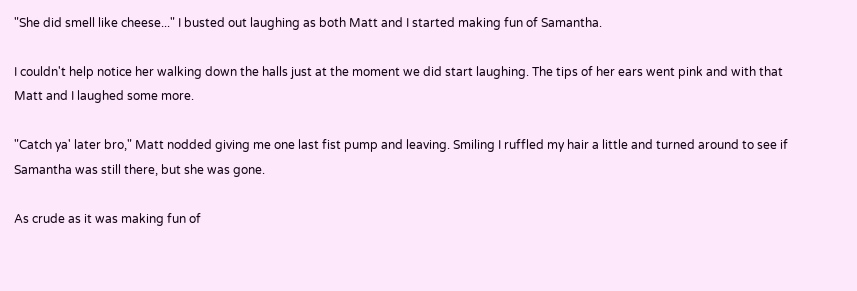"She did smell like cheese..." I busted out laughing as both Matt and I started making fun of Samantha.

I couldn't help notice her walking down the halls just at the moment we did start laughing. The tips of her ears went pink and with that Matt and I laughed some more.

"Catch ya' later bro," Matt nodded giving me one last fist pump and leaving. Smiling I ruffled my hair a little and turned around to see if Samantha was still there, but she was gone.

As crude as it was making fun of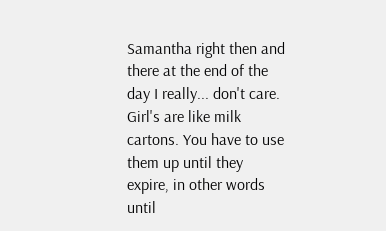Samantha right then and there at the end of the day I really... don't care. Girl's are like milk cartons. You have to use them up until they expire, in other words until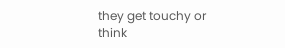they get touchy or think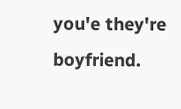you'e they're boyfriend.